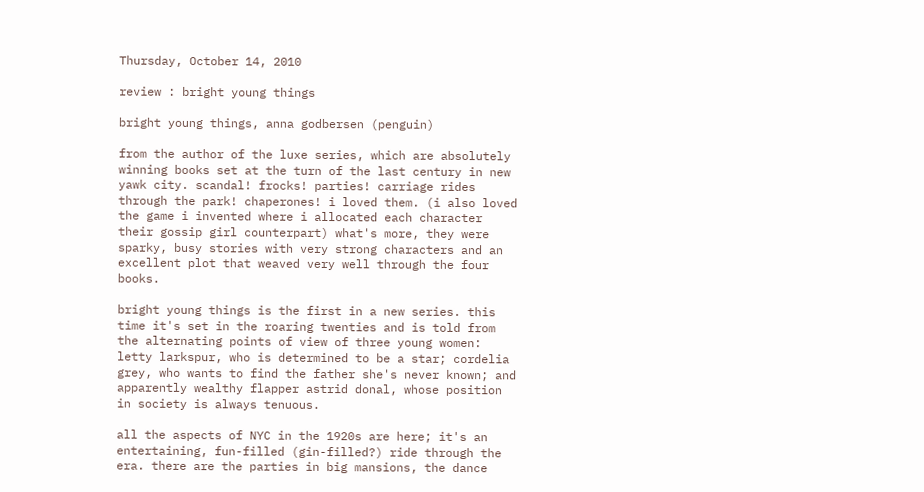Thursday, October 14, 2010

review : bright young things

bright young things, anna godbersen (penguin)

from the author of the luxe series, which are absolutely winning books set at the turn of the last century in new yawk city. scandal! frocks! parties! carriage rides through the park! chaperones! i loved them. (i also loved the game i invented where i allocated each character their gossip girl counterpart) what's more, they were sparky, busy stories with very strong characters and an excellent plot that weaved very well through the four books.

bright young things is the first in a new series. this time it's set in the roaring twenties and is told from the alternating points of view of three young women: letty larkspur, who is determined to be a star; cordelia grey, who wants to find the father she's never known; and apparently wealthy flapper astrid donal, whose position in society is always tenuous.

all the aspects of NYC in the 1920s are here; it's an entertaining, fun-filled (gin-filled?) ride through the era. there are the parties in big mansions, the dance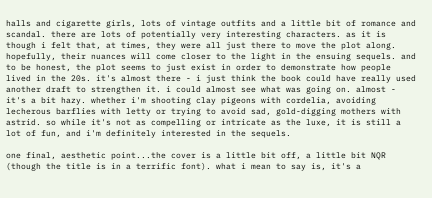halls and cigarette girls, lots of vintage outfits and a little bit of romance and scandal. there are lots of potentially very interesting characters. as it is though i felt that, at times, they were all just there to move the plot along. hopefully, their nuances will come closer to the light in the ensuing sequels. and to be honest, the plot seems to just exist in order to demonstrate how people lived in the 20s. it's almost there - i just think the book could have really used another draft to strengthen it. i could almost see what was going on. almost - it's a bit hazy. whether i'm shooting clay pigeons with cordelia, avoiding lecherous barflies with letty or trying to avoid sad, gold-digging mothers with astrid. so while it's not as compelling or intricate as the luxe, it is still a lot of fun, and i'm definitely interested in the sequels.

one final, aesthetic point...the cover is a little bit off, a little bit NQR (though the title is in a terrific font). what i mean to say is, it's a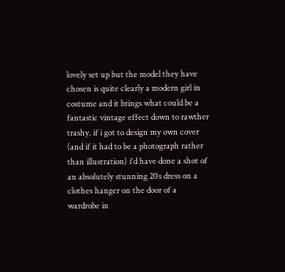lovely set up but the model they have chosen is quite clearly a modern girl in costume and it brings what could be a fantastic vintage effect down to rawther trashy. if i got to design my own cover (and if it had to be a photograph rather than illustration) i'd have done a shot of an absolutely stunning 20s dress on a clothes hanger on the door of a wardrobe in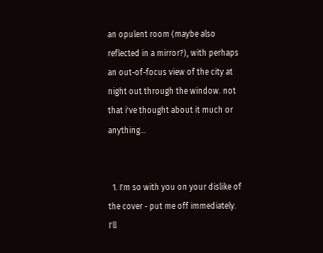an opulent room (maybe also reflected in a mirror?), with perhaps an out-of-focus view of the city at night out through the window. not that i've thought about it much or anything...


  1. I'm so with you on your dislike of the cover - put me off immediately. I'll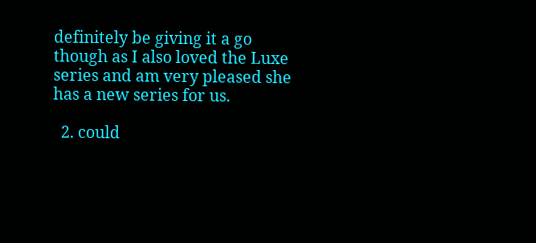definitely be giving it a go though as I also loved the Luxe series and am very pleased she has a new series for us.

  2. could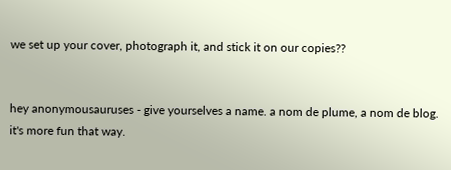we set up your cover, photograph it, and stick it on our copies??


hey anonymousauruses - give yourselves a name. a nom de plume, a nom de blog. it's more fun that way.